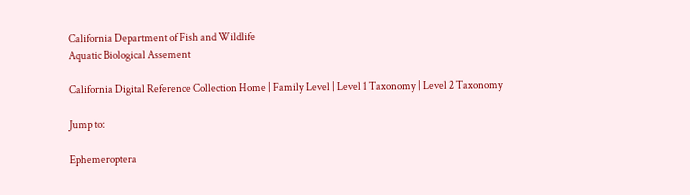California Department of Fish and Wildlife
Aquatic Biological Assement

California Digital Reference Collection Home | Family Level | Level 1 Taxonomy | Level 2 Taxonomy

Jump to:

Ephemeroptera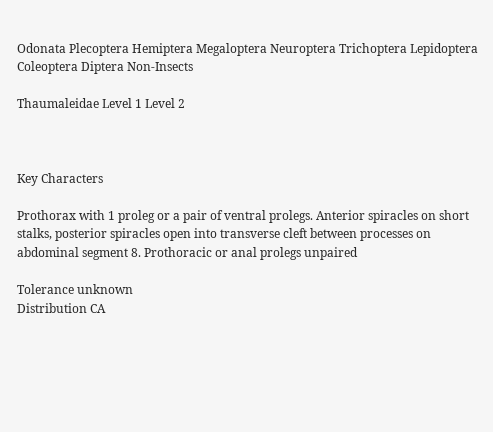Odonata Plecoptera Hemiptera Megaloptera Neuroptera Trichoptera Lepidoptera Coleoptera Diptera Non-Insects

Thaumaleidae Level 1 Level 2



Key Characters

Prothorax with 1 proleg or a pair of ventral prolegs. Anterior spiracles on short stalks, posterior spiracles open into transverse cleft between processes on abdominal segment 8. Prothoracic or anal prolegs unpaired

Tolerance unknown
Distribution CA